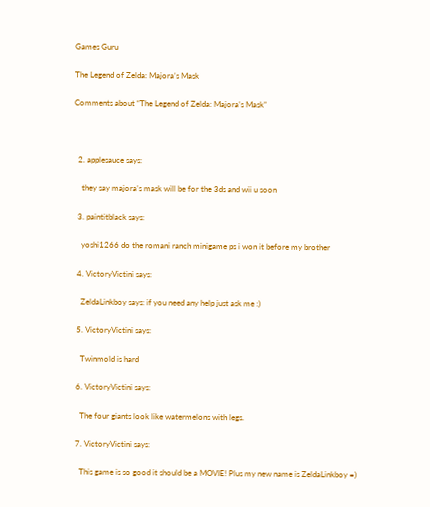Games Guru

The Legend of Zelda: Majora’s Mask

Comments about “The Legend of Zelda: Majora’s Mask”



  2. applesauce says:

    they say majora’s mask will be for the 3ds and wii u soon

  3. paintitblack says:

    yoshi1266 do the romani ranch minigame ps i won it before my brother

  4. VictoryVictini says:

    ZeldaLinkboy says: if you need any help just ask me :)

  5. VictoryVictini says:

    Twinmold is hard

  6. VictoryVictini says:

    The four giants look like watermelons with legs.

  7. VictoryVictini says:

    This game is so good it should be a MOVIE! Plus my new name is ZeldaLinkboy =)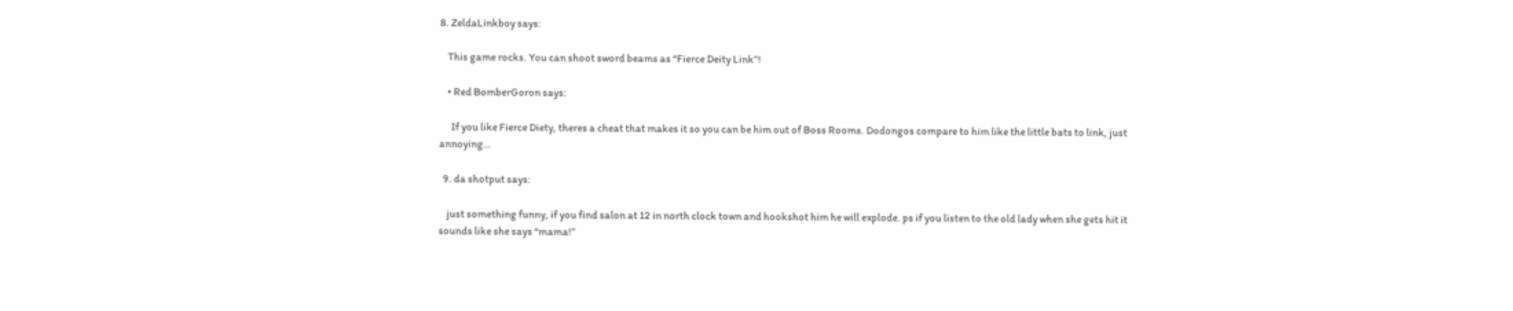8. ZeldaLinkboy says:

    This game rocks. You can shoot sword beams as “Fierce Deity Link”!

    • Red BomberGoron says:

      If you like Fierce Diety, theres a cheat that makes it so you can be him out of Boss Rooms. Dodongos compare to him like the little bats to link, just annoying…

  9. da shotput says:

    just something funny, if you find salon at 12 in north clock town and hookshot him he will explode. ps if you listen to the old lady when she gets hit it sounds like she says “mama!”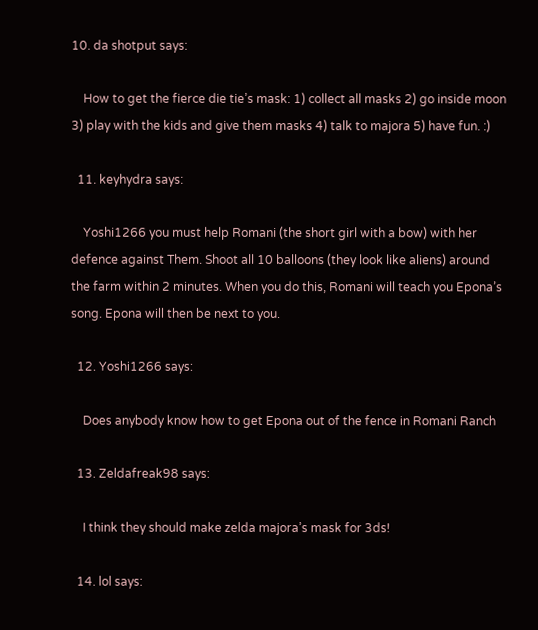10. da shotput says:

    How to get the fierce die tie’s mask: 1) collect all masks 2) go inside moon 3) play with the kids and give them masks 4) talk to majora 5) have fun. :)

  11. keyhydra says:

    Yoshi1266 you must help Romani (the short girl with a bow) with her defence against Them. Shoot all 10 balloons (they look like aliens) around the farm within 2 minutes. When you do this, Romani will teach you Epona’s song. Epona will then be next to you.

  12. Yoshi1266 says:

    Does anybody know how to get Epona out of the fence in Romani Ranch

  13. Zeldafreak98 says:

    I think they should make zelda majora’s mask for 3ds!

  14. lol says: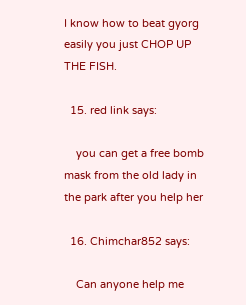I know how to beat gyorg easily you just CHOP UP THE FISH.

  15. red link says:

    you can get a free bomb mask from the old lady in the park after you help her

  16. Chimchar852 says:

    Can anyone help me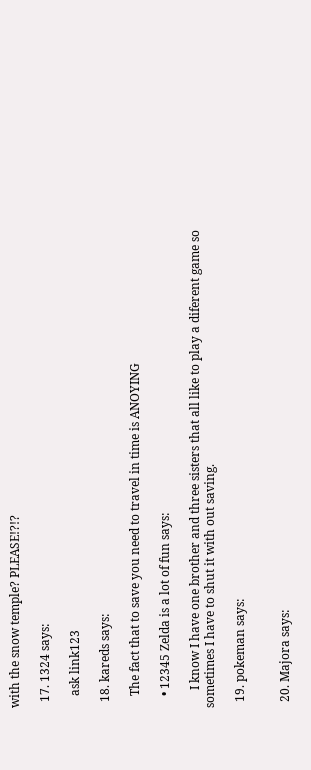with the snow temple? PLEASE!?!?

  17. 1324 says:

    ask link123

  18. kareds says:

    The fact that to save you need to travel in time is ANOYING

    • 12345 Zelda is a lot of fun says:

      I know I have one brother and three sisters that all like to play a diferent game so sometimes I have to shut it with out saving.

  19. pokeman says:


  20. Majora says: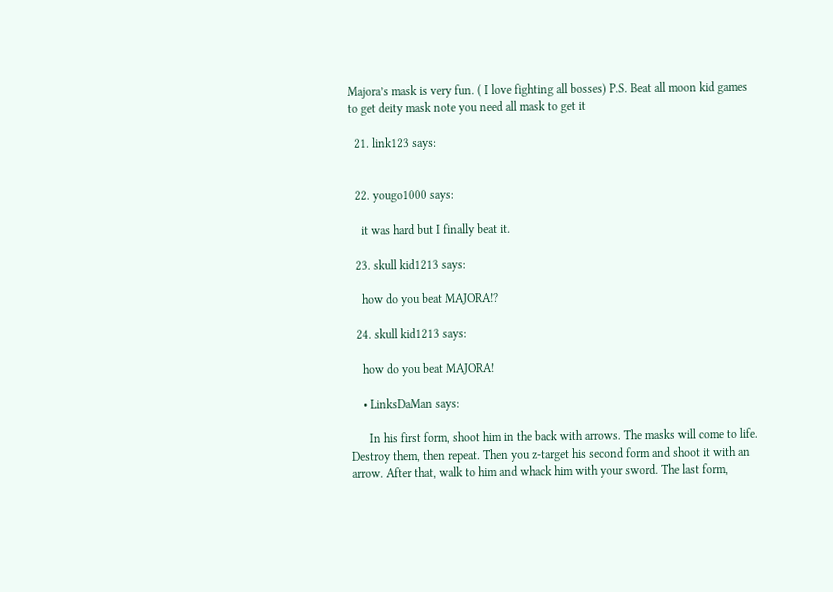Majora’s mask is very fun. ( I love fighting all bosses) P.S. Beat all moon kid games to get deity mask note you need all mask to get it

  21. link123 says:


  22. yougo1000 says:

    it was hard but I finally beat it.

  23. skull kid1213 says:

    how do you beat MAJORA!?

  24. skull kid1213 says:

    how do you beat MAJORA!

    • LinksDaMan says:

      In his first form, shoot him in the back with arrows. The masks will come to life. Destroy them, then repeat. Then you z-target his second form and shoot it with an arrow. After that, walk to him and whack him with your sword. The last form,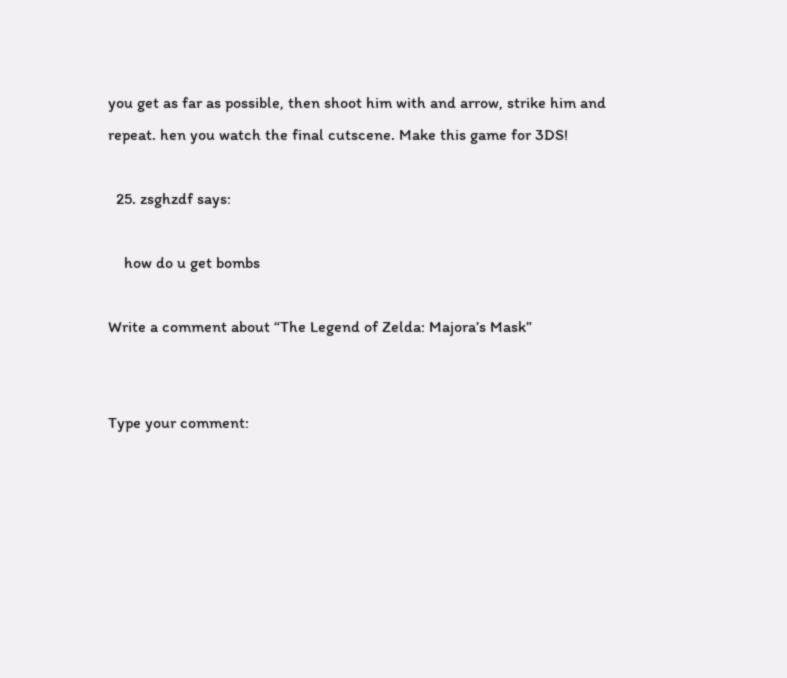you get as far as possible, then shoot him with and arrow, strike him and repeat. hen you watch the final cutscene. Make this game for 3DS!

  25. zsghzdf says:

    how do u get bombs

Write a comment about “The Legend of Zelda: Majora’s Mask”


Type your comment: